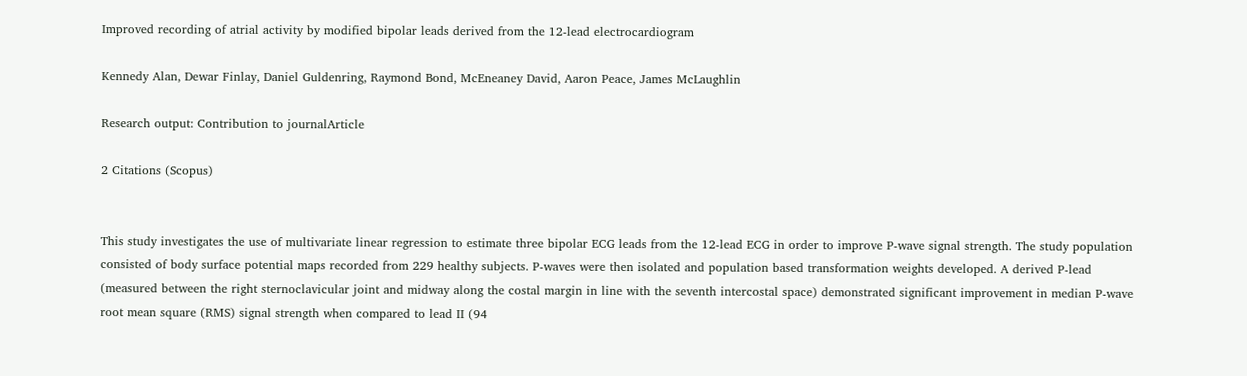Improved recording of atrial activity by modified bipolar leads derived from the 12-lead electrocardiogram

Kennedy Alan, Dewar Finlay, Daniel Guldenring, Raymond Bond, McEneaney David, Aaron Peace, James McLaughlin

Research output: Contribution to journalArticle

2 Citations (Scopus)


This study investigates the use of multivariate linear regression to estimate three bipolar ECG leads from the 12-lead ECG in order to improve P-wave signal strength. The study population consisted of body surface potential maps recorded from 229 healthy subjects. P-waves were then isolated and population based transformation weights developed. A derived P-lead (measured between the right sternoclavicular joint and midway along the costal margin in line with the seventh intercostal space) demonstrated significant improvement in median P-wave root mean square (RMS) signal strength when compared to lead II (94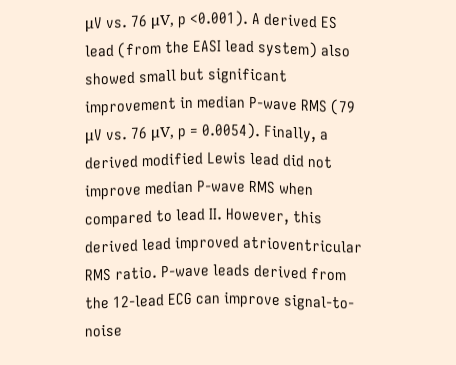μV vs. 76 μV, p <0.001). A derived ES lead (from the EASI lead system) also showed small but significant improvement in median P-wave RMS (79 μV vs. 76 μV, p = 0.0054). Finally, a derived modified Lewis lead did not improve median P-wave RMS when compared to lead II. However, this derived lead improved atrioventricular RMS ratio. P-wave leads derived from the 12-lead ECG can improve signal-to-noise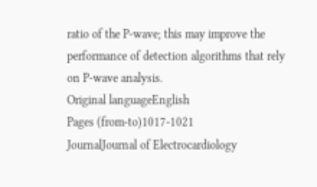ratio of the P-wave; this may improve the performance of detection algorithms that rely on P-wave analysis.
Original languageEnglish
Pages (from-to)1017-1021
JournalJournal of Electrocardiology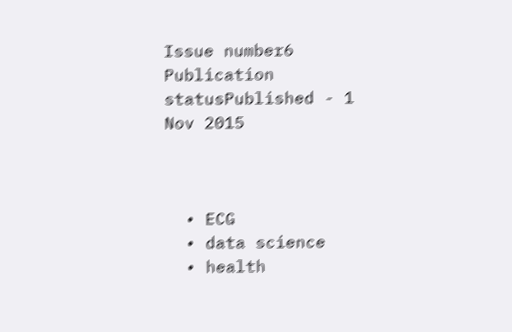Issue number6
Publication statusPublished - 1 Nov 2015



  • ECG
  • data science
  • health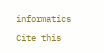informatics

Cite this